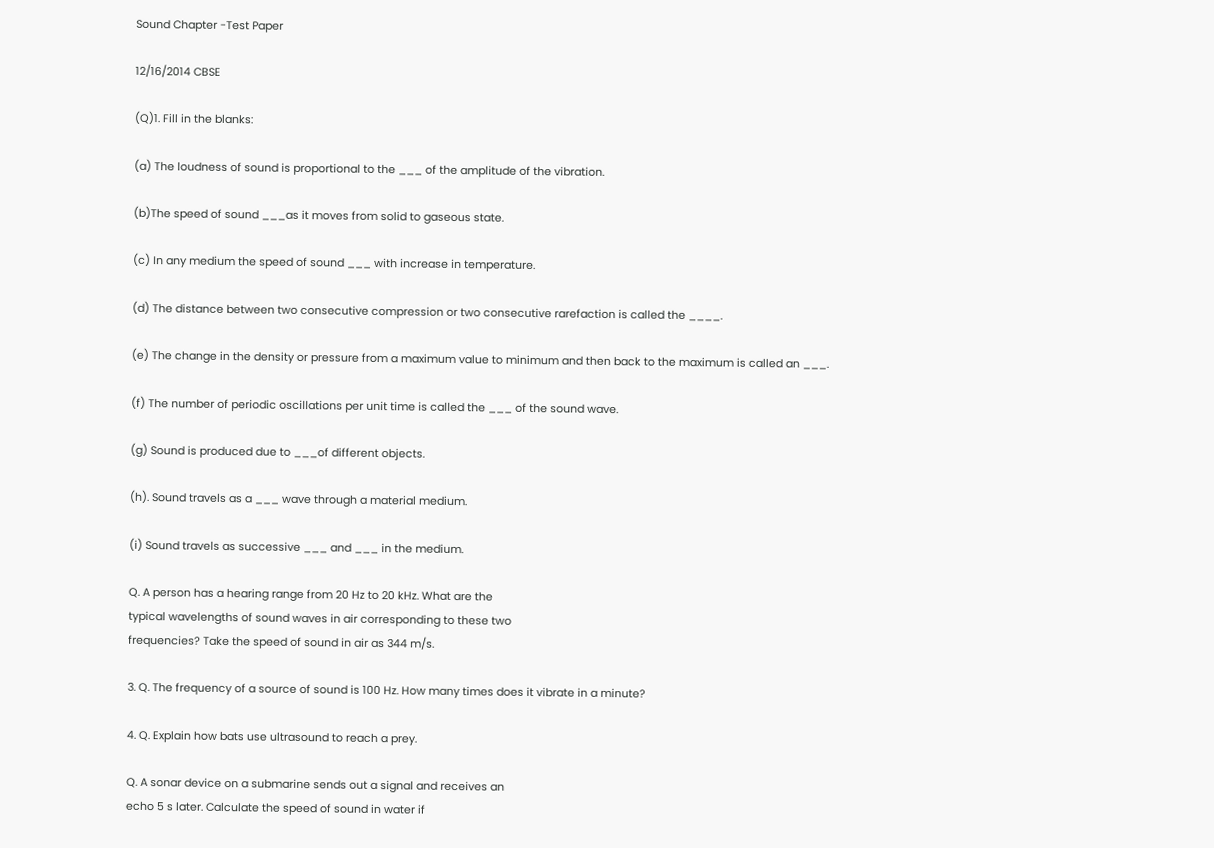Sound Chapter -Test Paper

12/16/2014 CBSE

(Q)1. Fill in the blanks:

(a) The loudness of sound is proportional to the ___ of the amplitude of the vibration.

(b)The speed of sound ___as it moves from solid to gaseous state.

(c) In any medium the speed of sound ___ with increase in temperature.

(d) The distance between two consecutive compression or two consecutive rarefaction is called the ____.

(e) The change in the density or pressure from a maximum value to minimum and then back to the maximum is called an ___.

(f) The number of periodic oscillations per unit time is called the ___ of the sound wave.

(g) Sound is produced due to ___of different objects.

(h). Sound travels as a ___ wave through a material medium.

(i) Sound travels as successive ___ and ___ in the medium.

Q. A person has a hearing range from 20 Hz to 20 kHz. What are the
typical wavelengths of sound waves in air corresponding to these two
frequencies? Take the speed of sound in air as 344 m/s.

3. Q. The frequency of a source of sound is 100 Hz. How many times does it vibrate in a minute?

4. Q. Explain how bats use ultrasound to reach a prey.

Q. A sonar device on a submarine sends out a signal and receives an
echo 5 s later. Calculate the speed of sound in water if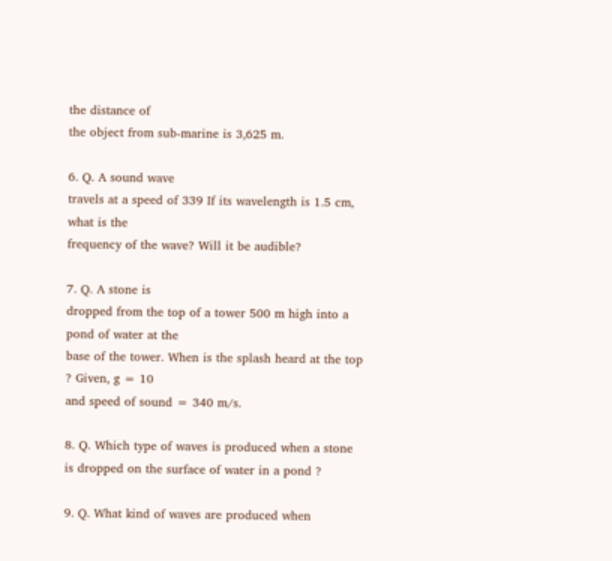the distance of
the object from sub-marine is 3,625 m.

6. Q. A sound wave
travels at a speed of 339 If its wavelength is 1.5 cm, what is the
frequency of the wave? Will it be audible?

7. Q. A stone is
dropped from the top of a tower 500 m high into a pond of water at the
base of the tower. When is the splash heard at the top ? Given, g = 10
and speed of sound = 340 m/s.

8. Q. Which type of waves is produced when a stone is dropped on the surface of water in a pond ?

9. Q. What kind of waves are produced when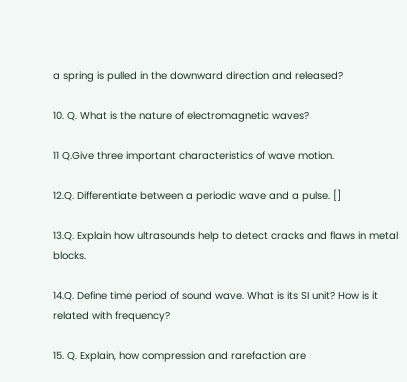a spring is pulled in the downward direction and released?

10. Q. What is the nature of electromagnetic waves?

11 Q.Give three important characteristics of wave motion.

12.Q. Differentiate between a periodic wave and a pulse. []

13.Q. Explain how ultrasounds help to detect cracks and flaws in metal blocks.

14.Q. Define time period of sound wave. What is its SI unit? How is it related with frequency?

15. Q. Explain, how compression and rarefaction are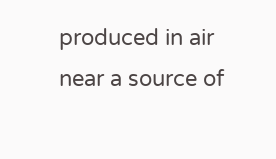produced in air near a source of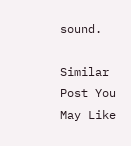sound.

Similar Post You May Like